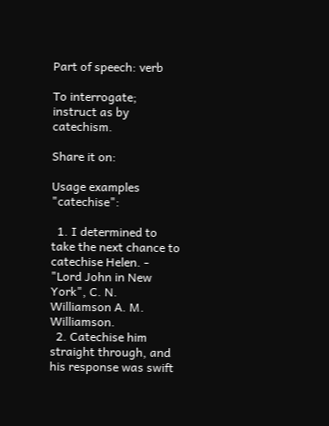Part of speech: verb

To interrogate; instruct as by catechism.

Share it on:

Usage examples "catechise":

  1. I determined to take the next chance to catechise Helen. - "Lord John in New York", C. N. Williamson A. M. Williamson.
  2. Catechise him straight through, and his response was swift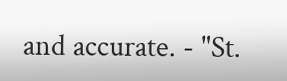and accurate. - "St.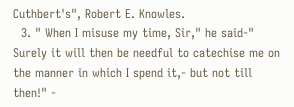Cuthbert's", Robert E. Knowles.
  3. " When I misuse my time, Sir," he said-" Surely it will then be needful to catechise me on the manner in which I spend it,- but not till then!" -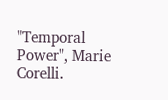"Temporal Power", Marie Corelli.